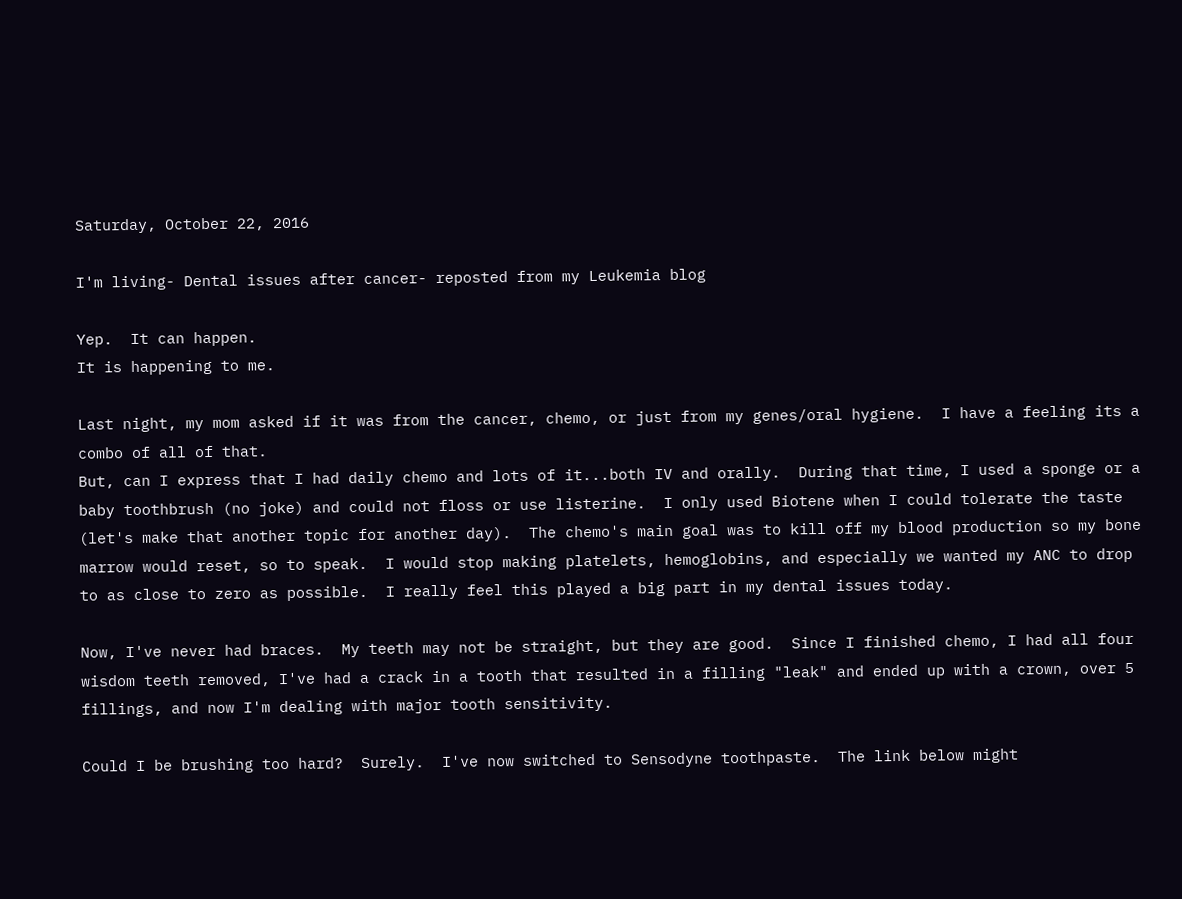Saturday, October 22, 2016

I'm living- Dental issues after cancer- reposted from my Leukemia blog

Yep.  It can happen.
It is happening to me.

Last night, my mom asked if it was from the cancer, chemo, or just from my genes/oral hygiene.  I have a feeling its a combo of all of that.
But, can I express that I had daily chemo and lots of it...both IV and orally.  During that time, I used a sponge or a baby toothbrush (no joke) and could not floss or use listerine.  I only used Biotene when I could tolerate the taste (let's make that another topic for another day).  The chemo's main goal was to kill off my blood production so my bone marrow would reset, so to speak.  I would stop making platelets, hemoglobins, and especially we wanted my ANC to drop to as close to zero as possible.  I really feel this played a big part in my dental issues today.

Now, I've never had braces.  My teeth may not be straight, but they are good.  Since I finished chemo, I had all four wisdom teeth removed, I've had a crack in a tooth that resulted in a filling "leak" and ended up with a crown, over 5 fillings, and now I'm dealing with major tooth sensitivity.

Could I be brushing too hard?  Surely.  I've now switched to Sensodyne toothpaste.  The link below might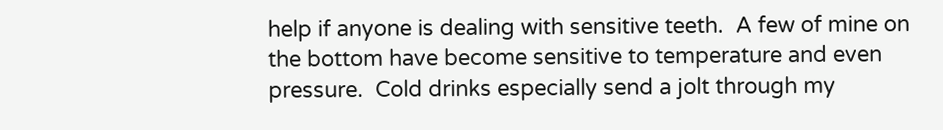help if anyone is dealing with sensitive teeth.  A few of mine on the bottom have become sensitive to temperature and even pressure.  Cold drinks especially send a jolt through my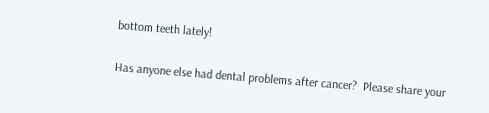bottom teeth lately!

Has anyone else had dental problems after cancer?  Please share your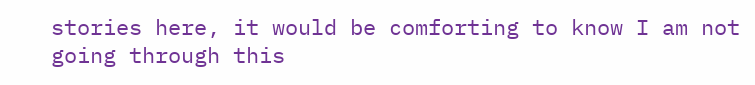stories here, it would be comforting to know I am not going through this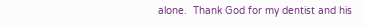alone.  Thank God for my dentist and his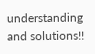understanding and solutions!!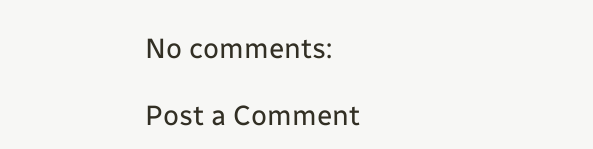No comments:

Post a Comment